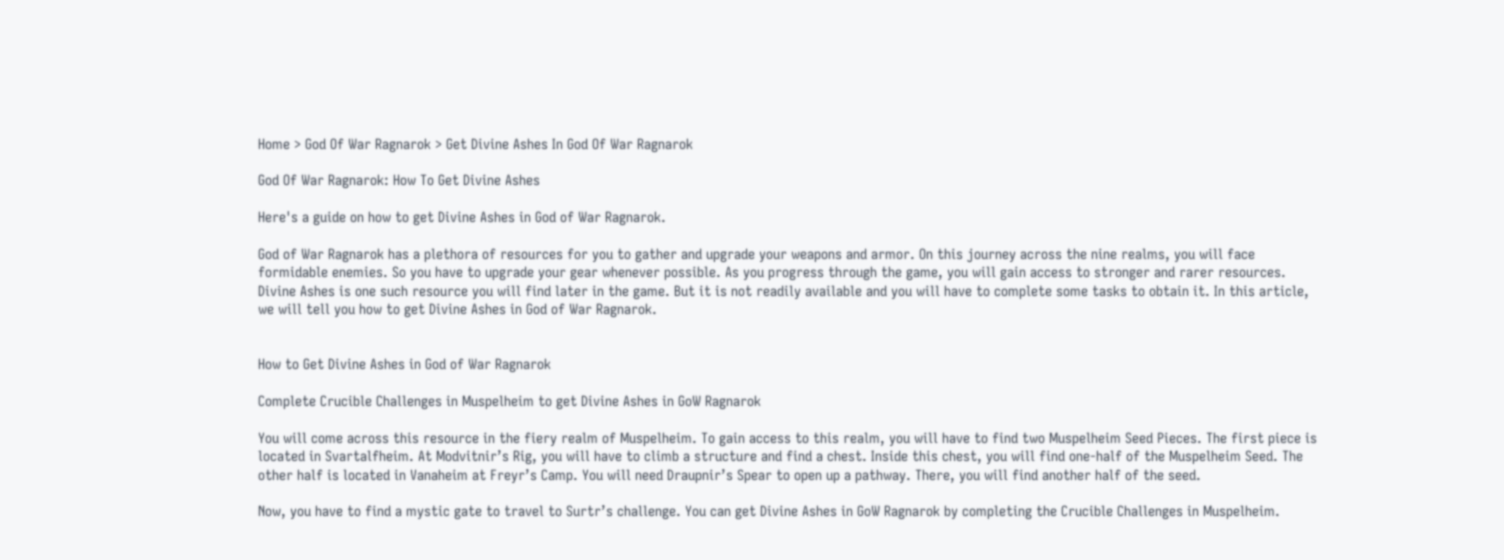Home > God Of War Ragnarok > Get Divine Ashes In God Of War Ragnarok

God Of War Ragnarok: How To Get Divine Ashes

Here's a guide on how to get Divine Ashes in God of War Ragnarok.

God of War Ragnarok has a plethora of resources for you to gather and upgrade your weapons and armor. On this journey across the nine realms, you will face formidable enemies. So you have to upgrade your gear whenever possible. As you progress through the game, you will gain access to stronger and rarer resources. Divine Ashes is one such resource you will find later in the game. But it is not readily available and you will have to complete some tasks to obtain it. In this article, we will tell you how to get Divine Ashes in God of War Ragnarok.


How to Get Divine Ashes in God of War Ragnarok

Complete Crucible Challenges in Muspelheim to get Divine Ashes in GoW Ragnarok

You will come across this resource in the fiery realm of Muspelheim. To gain access to this realm, you will have to find two Muspelheim Seed Pieces. The first piece is located in Svartalfheim. At Modvitnir’s Rig, you will have to climb a structure and find a chest. Inside this chest, you will find one-half of the Muspelheim Seed. The other half is located in Vanaheim at Freyr’s Camp. You will need Draupnir’s Spear to open up a pathway. There, you will find another half of the seed.

Now, you have to find a mystic gate to travel to Surtr’s challenge. You can get Divine Ashes in GoW Ragnarok by completing the Crucible Challenges in Muspelheim.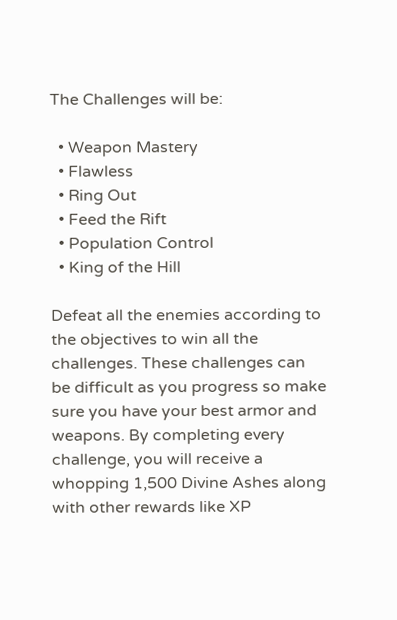The Challenges will be:

  • Weapon Mastery
  • Flawless
  • Ring Out
  • Feed the Rift
  • Population Control
  • King of the Hill

Defeat all the enemies according to the objectives to win all the challenges. These challenges can be difficult as you progress so make sure you have your best armor and weapons. By completing every challenge, you will receive a whopping 1,500 Divine Ashes along with other rewards like XP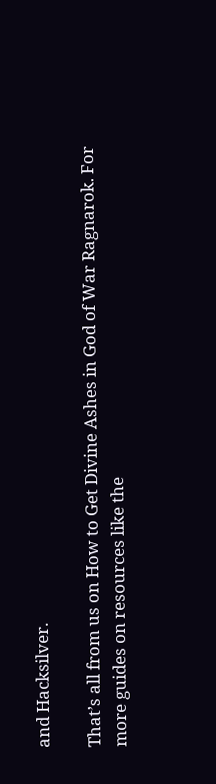and Hacksilver.

That’s all from us on How to Get Divine Ashes in God of War Ragnarok. For more guides on resources like the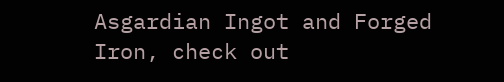Asgardian Ingot and Forged Iron, check out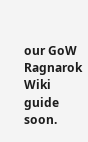our GoW Ragnarok Wiki guide soon.